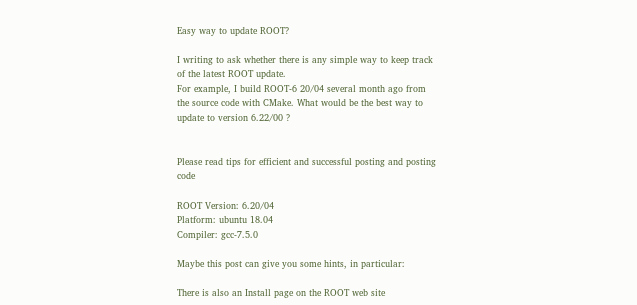Easy way to update ROOT?

I writing to ask whether there is any simple way to keep track of the latest ROOT update.
For example, I build ROOT-6 20/04 several month ago from the source code with CMake. What would be the best way to update to version 6.22/00 ?


Please read tips for efficient and successful posting and posting code

ROOT Version: 6.20/04
Platform: ubuntu 18.04
Compiler: gcc-7.5.0

Maybe this post can give you some hints, in particular:

There is also an Install page on the ROOT web site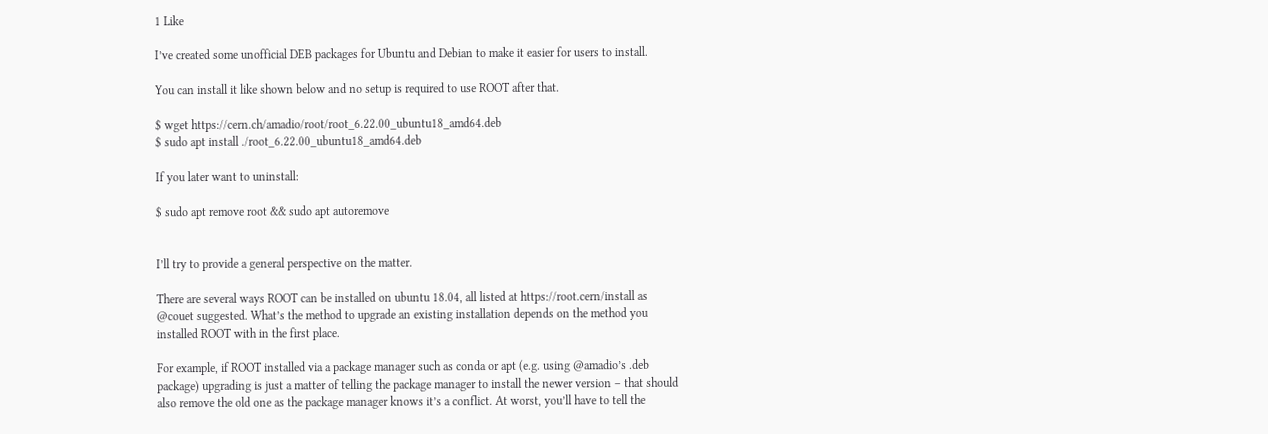1 Like

I’ve created some unofficial DEB packages for Ubuntu and Debian to make it easier for users to install.

You can install it like shown below and no setup is required to use ROOT after that.

$ wget https://cern.ch/amadio/root/root_6.22.00_ubuntu18_amd64.deb
$ sudo apt install ./root_6.22.00_ubuntu18_amd64.deb

If you later want to uninstall:

$ sudo apt remove root && sudo apt autoremove


I’ll try to provide a general perspective on the matter.

There are several ways ROOT can be installed on ubuntu 18.04, all listed at https://root.cern/install as @couet suggested. What’s the method to upgrade an existing installation depends on the method you installed ROOT with in the first place.

For example, if ROOT installed via a package manager such as conda or apt (e.g. using @amadio’s .deb package) upgrading is just a matter of telling the package manager to install the newer version – that should also remove the old one as the package manager knows it’s a conflict. At worst, you’ll have to tell the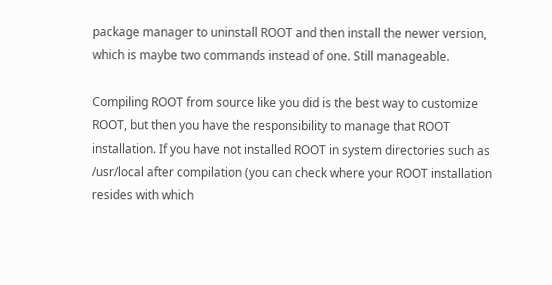package manager to uninstall ROOT and then install the newer version, which is maybe two commands instead of one. Still manageable.

Compiling ROOT from source like you did is the best way to customize ROOT, but then you have the responsibility to manage that ROOT installation. If you have not installed ROOT in system directories such as /usr/local after compilation (you can check where your ROOT installation resides with which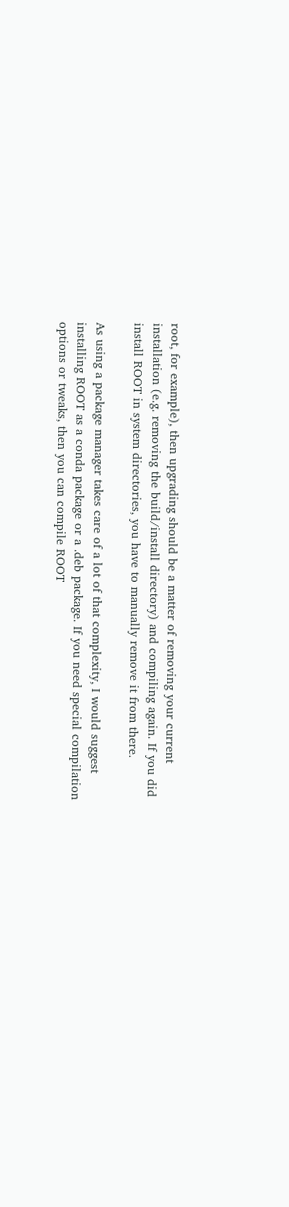root, for example), then upgrading should be a matter of removing your current installation (e.g. removing the build/install directory) and compiling again. If you did install ROOT in system directories, you have to manually remove it from there.

As using a package manager takes care of a lot of that complexity, I would suggest installing ROOT as a conda package or a .deb package. If you need special compilation options or tweaks, then you can compile ROOT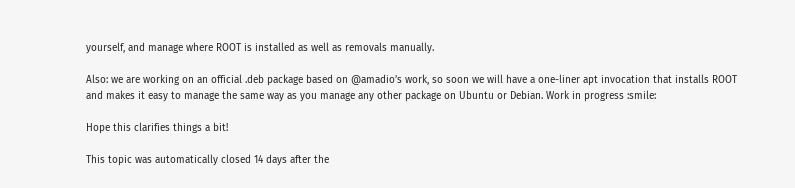yourself, and manage where ROOT is installed as well as removals manually.

Also: we are working on an official .deb package based on @amadio’s work, so soon we will have a one-liner apt invocation that installs ROOT and makes it easy to manage the same way as you manage any other package on Ubuntu or Debian. Work in progress :smile:

Hope this clarifies things a bit!

This topic was automatically closed 14 days after the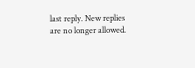last reply. New replies are no longer allowed.